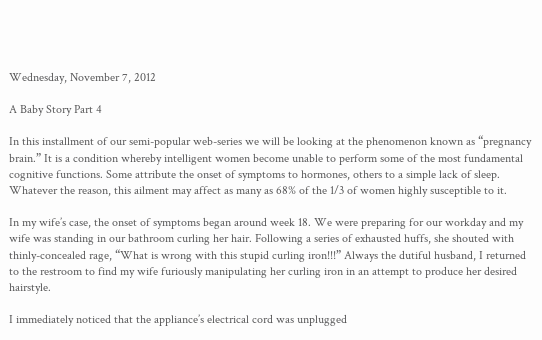Wednesday, November 7, 2012

A Baby Story Part 4

In this installment of our semi-popular web-series we will be looking at the phenomenon known as “pregnancy brain.” It is a condition whereby intelligent women become unable to perform some of the most fundamental cognitive functions. Some attribute the onset of symptoms to hormones, others to a simple lack of sleep. Whatever the reason, this ailment may affect as many as 68% of the 1/3 of women highly susceptible to it.

In my wife’s case, the onset of symptoms began around week 18. We were preparing for our workday and my wife was standing in our bathroom curling her hair. Following a series of exhausted huffs, she shouted with thinly-concealed rage, “What is wrong with this stupid curling iron!!!” Always the dutiful husband, I returned to the restroom to find my wife furiously manipulating her curling iron in an attempt to produce her desired hairstyle.

I immediately noticed that the appliance’s electrical cord was unplugged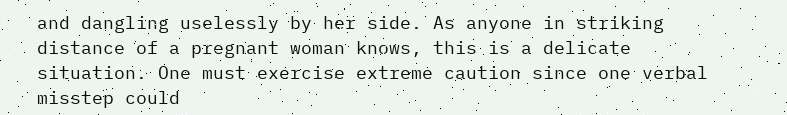and dangling uselessly by her side. As anyone in striking distance of a pregnant woman knows, this is a delicate situation. One must exercise extreme caution since one verbal misstep could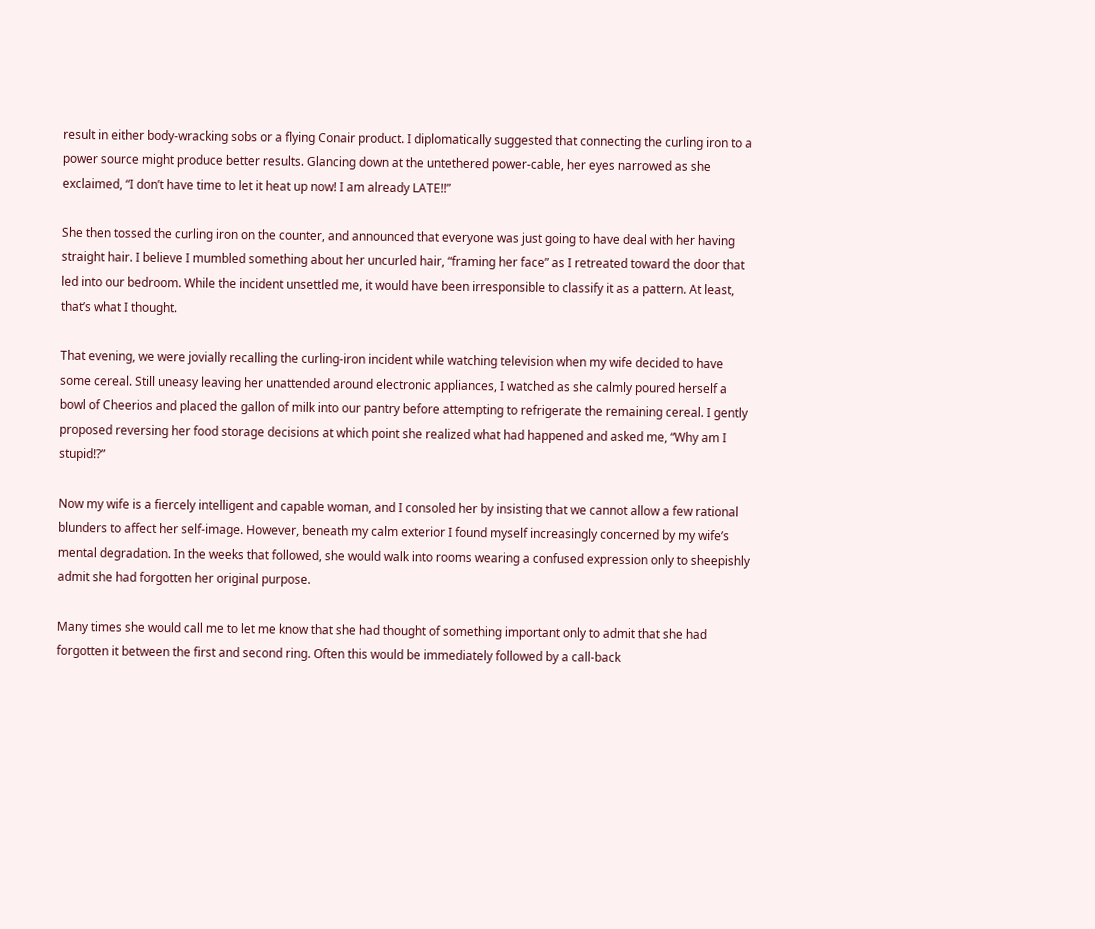result in either body-wracking sobs or a flying Conair product. I diplomatically suggested that connecting the curling iron to a power source might produce better results. Glancing down at the untethered power-cable, her eyes narrowed as she exclaimed, “I don’t have time to let it heat up now! I am already LATE!!”

She then tossed the curling iron on the counter, and announced that everyone was just going to have deal with her having straight hair. I believe I mumbled something about her uncurled hair, “framing her face” as I retreated toward the door that led into our bedroom. While the incident unsettled me, it would have been irresponsible to classify it as a pattern. At least, that’s what I thought.

That evening, we were jovially recalling the curling-iron incident while watching television when my wife decided to have some cereal. Still uneasy leaving her unattended around electronic appliances, I watched as she calmly poured herself a bowl of Cheerios and placed the gallon of milk into our pantry before attempting to refrigerate the remaining cereal. I gently proposed reversing her food storage decisions at which point she realized what had happened and asked me, “Why am I stupid!?”

Now my wife is a fiercely intelligent and capable woman, and I consoled her by insisting that we cannot allow a few rational blunders to affect her self-image. However, beneath my calm exterior I found myself increasingly concerned by my wife’s mental degradation. In the weeks that followed, she would walk into rooms wearing a confused expression only to sheepishly admit she had forgotten her original purpose.

Many times she would call me to let me know that she had thought of something important only to admit that she had forgotten it between the first and second ring. Often this would be immediately followed by a call-back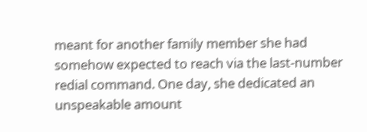meant for another family member she had somehow expected to reach via the last-number redial command. One day, she dedicated an unspeakable amount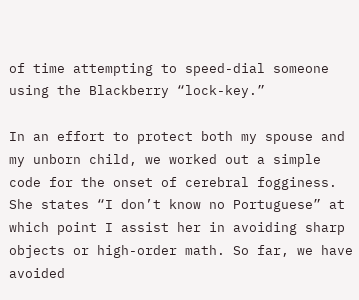of time attempting to speed-dial someone using the Blackberry “lock-key.”

In an effort to protect both my spouse and my unborn child, we worked out a simple code for the onset of cerebral fogginess. She states “I don’t know no Portuguese” at which point I assist her in avoiding sharp objects or high-order math. So far, we have avoided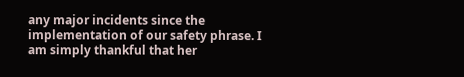any major incidents since the implementation of our safety phrase. I am simply thankful that her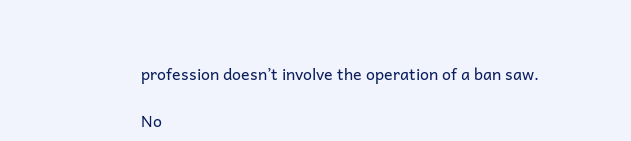profession doesn’t involve the operation of a ban saw.

No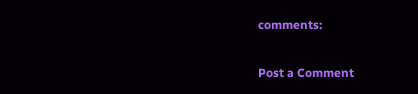comments:

Post a Comment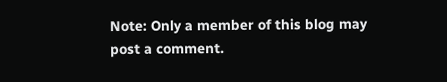Note: Only a member of this blog may post a comment.